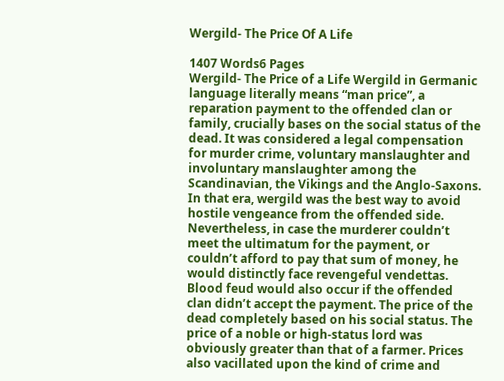Wergild- The Price Of A Life

1407 Words6 Pages
Wergild- The Price of a Life Wergild in Germanic language literally means “man price”, a reparation payment to the offended clan or family, crucially bases on the social status of the dead. It was considered a legal compensation for murder crime, voluntary manslaughter and involuntary manslaughter among the Scandinavian, the Vikings and the Anglo-Saxons. In that era, wergild was the best way to avoid hostile vengeance from the offended side. Nevertheless, in case the murderer couldn’t meet the ultimatum for the payment, or couldn’t afford to pay that sum of money, he would distinctly face revengeful vendettas. Blood feud would also occur if the offended clan didn’t accept the payment. The price of the dead completely based on his social status. The price of a noble or high-status lord was obviously greater than that of a farmer. Prices also vacillated upon the kind of crime and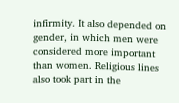infirmity. It also depended on gender, in which men were considered more important than women. Religious lines also took part in the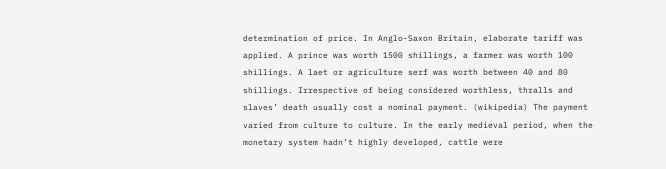determination of price. In Anglo-Saxon Britain, elaborate tariff was applied. A prince was worth 1500 shillings, a farmer was worth 100 shillings. A laet or agriculture serf was worth between 40 and 80 shillings. Irrespective of being considered worthless, thralls and slaves’ death usually cost a nominal payment. (wikipedia) The payment varied from culture to culture. In the early medieval period, when the monetary system hadn’t highly developed, cattle were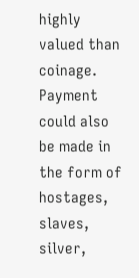highly valued than coinage. Payment could also be made in the form of hostages, slaves, silver,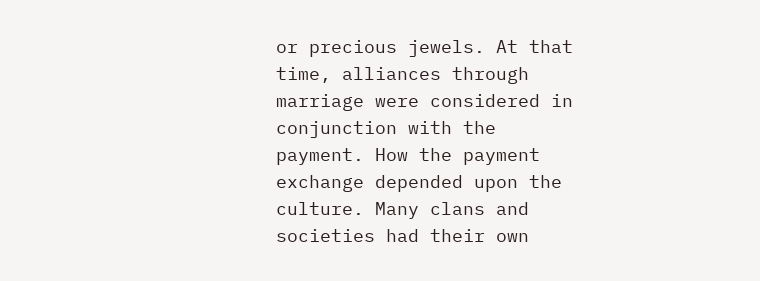or precious jewels. At that time, alliances through marriage were considered in conjunction with the payment. How the payment exchange depended upon the culture. Many clans and societies had their own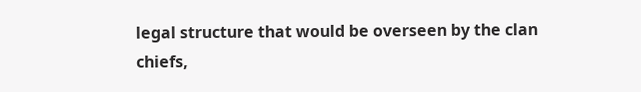legal structure that would be overseen by the clan chiefs,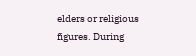elders or religious figures. During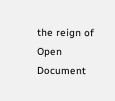the reign of
Open Document